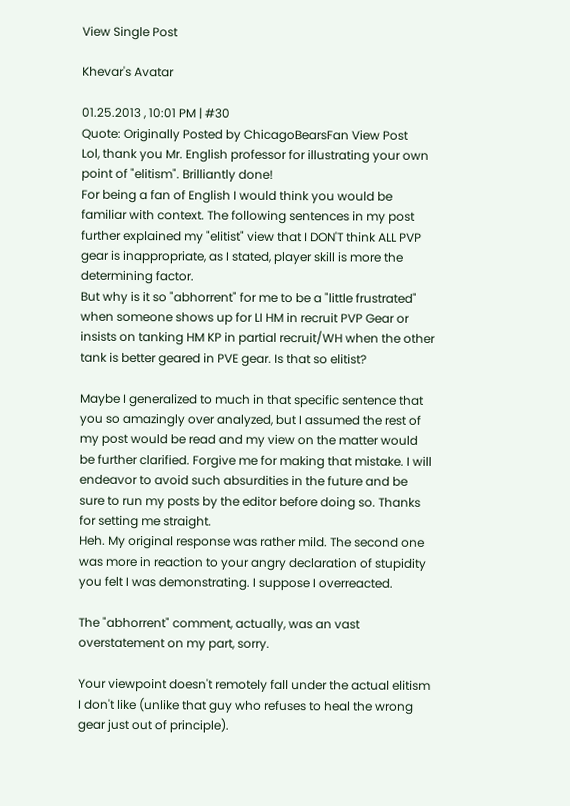View Single Post

Khevar's Avatar

01.25.2013 , 10:01 PM | #30
Quote: Originally Posted by ChicagoBearsFan View Post
Lol, thank you Mr. English professor for illustrating your own point of "elitism". Brilliantly done!
For being a fan of English I would think you would be familiar with context. The following sentences in my post further explained my "elitist" view that I DON'T think ALL PVP gear is inappropriate, as I stated, player skill is more the determining factor.
But why is it so "abhorrent" for me to be a "little frustrated" when someone shows up for LI HM in recruit PVP Gear or insists on tanking HM KP in partial recruit/WH when the other tank is better geared in PVE gear. Is that so elitist?

Maybe I generalized to much in that specific sentence that you so amazingly over analyzed, but I assumed the rest of my post would be read and my view on the matter would be further clarified. Forgive me for making that mistake. I will endeavor to avoid such absurdities in the future and be sure to run my posts by the editor before doing so. Thanks for setting me straight.
Heh. My original response was rather mild. The second one was more in reaction to your angry declaration of stupidity you felt I was demonstrating. I suppose I overreacted.

The "abhorrent" comment, actually, was an vast overstatement on my part, sorry.

Your viewpoint doesn't remotely fall under the actual elitism I don't like (unlike that guy who refuses to heal the wrong gear just out of principle).